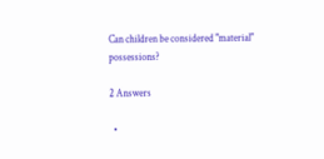Can children be considered "material" possessions?

2 Answers

  •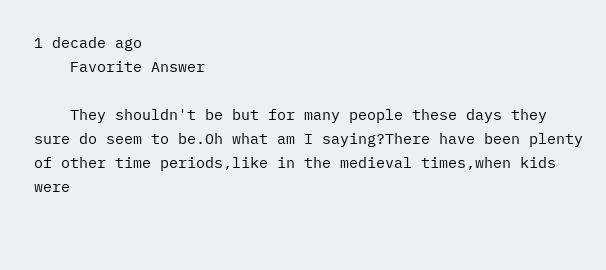1 decade ago
    Favorite Answer

    They shouldn't be but for many people these days they sure do seem to be.Oh what am I saying?There have been plenty of other time periods,like in the medieval times,when kids were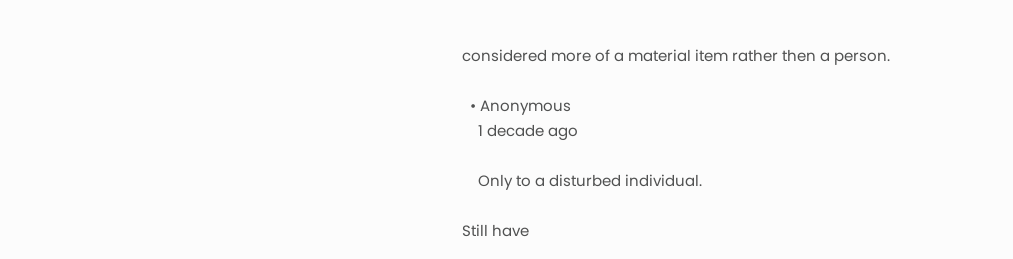considered more of a material item rather then a person.

  • Anonymous
    1 decade ago

    Only to a disturbed individual.

Still have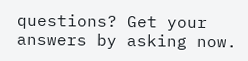questions? Get your answers by asking now.